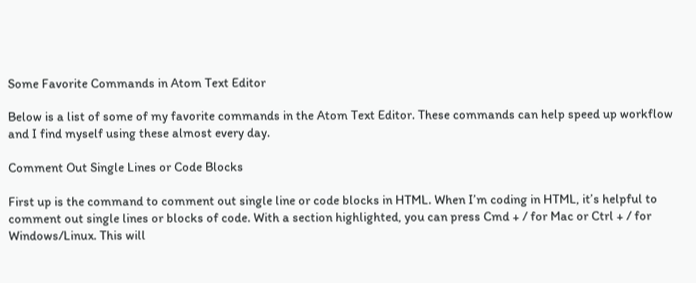Some Favorite Commands in Atom Text Editor

Below is a list of some of my favorite commands in the Atom Text Editor. These commands can help speed up workflow and I find myself using these almost every day.

Comment Out Single Lines or Code Blocks

First up is the command to comment out single line or code blocks in HTML. When I’m coding in HTML, it’s helpful to comment out single lines or blocks of code. With a section highlighted, you can press Cmd + / for Mac or Ctrl + / for Windows/Linux. This will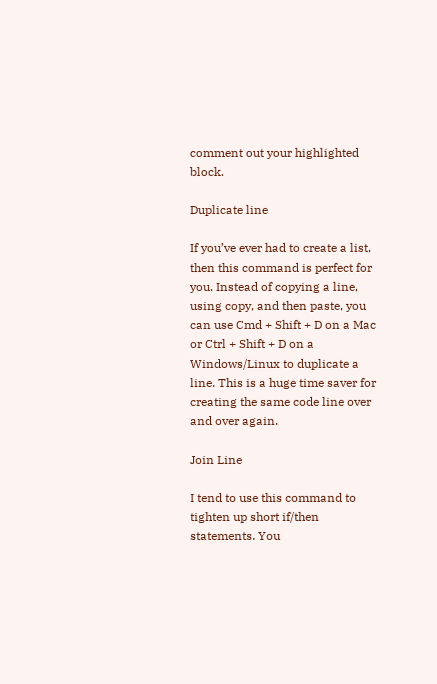comment out your highlighted block.

Duplicate line

If you’ve ever had to create a list, then this command is perfect for you. Instead of copying a line, using copy, and then paste, you can use Cmd + Shift + D on a Mac or Ctrl + Shift + D on a Windows/Linux to duplicate a line. This is a huge time saver for creating the same code line over and over again.

Join Line

I tend to use this command to tighten up short if/then statements. You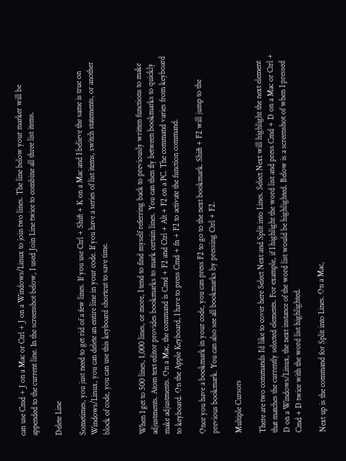can use Cmd + J on a Mac or Ctrl + J on a Windows/Linux to join two lines. The line below your marker will be appended to the current line. In the screenshot below, I used Join Line twice to combine all three list items.

Delete Line

Sometimes, you just need to get rid of a few lines. If you use Ctrl + Shift + K on a Mac and I believe the same is true on Windows/Linux, you can delete an entire line in your code. If you have a series of list items, switch statements, or another block of code, you can use this keyboard shortcut to save time.


When I get to 500 lines, 1,000 lines, or more, I tend to find myself referring back to previously written functions to make adjustments. Atom text editor provides bookmarks to mark certain lines. You can then fly between bookmarks to quickly make adjustments. On a Mac, the command is Cmd + F2 and Ctrl + Alt + F2 on a PC. The command varies from keyboard to keyboard. On the Apple Keyboard, I have to press Cmd + fn + F2 to activate the function command.

Once you have a bookmark in your code, you can press F2 to go to the next bookmark. Shift + F2 will jump to the previous bookmark. You can also see all bookmarks by pressing Ctrl + F2.

Multiple Cursors

There are two commands I’d like to cover here Select Next and Split into Lines. Select Next will highlight the next element that matches the currently selected elements. For example, if I highlight the word list and press Cmd + D on a Mac or Ctrl + D on a Windows/Linux, the next instance of the word list would be highlighted. Below is a screenshot of when I pressed Cmd + D twice with the word list highlighted.

Next up is the command for Split into Lines. On a Mac,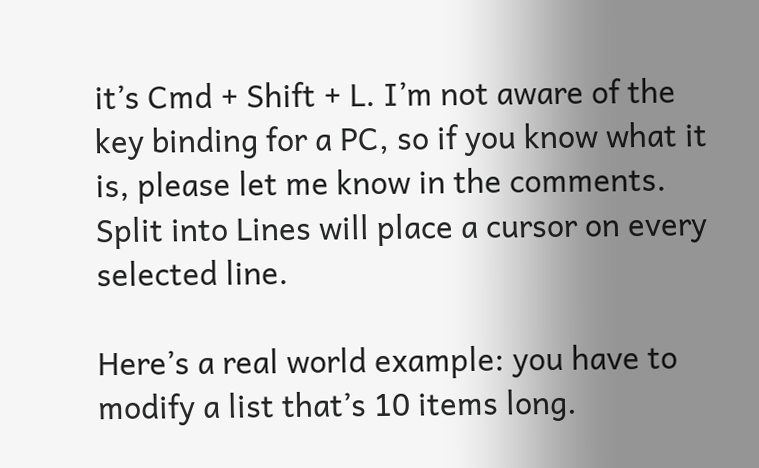it’s Cmd + Shift + L. I’m not aware of the key binding for a PC, so if you know what it is, please let me know in the comments. Split into Lines will place a cursor on every selected line.

Here’s a real world example: you have to modify a list that’s 10 items long.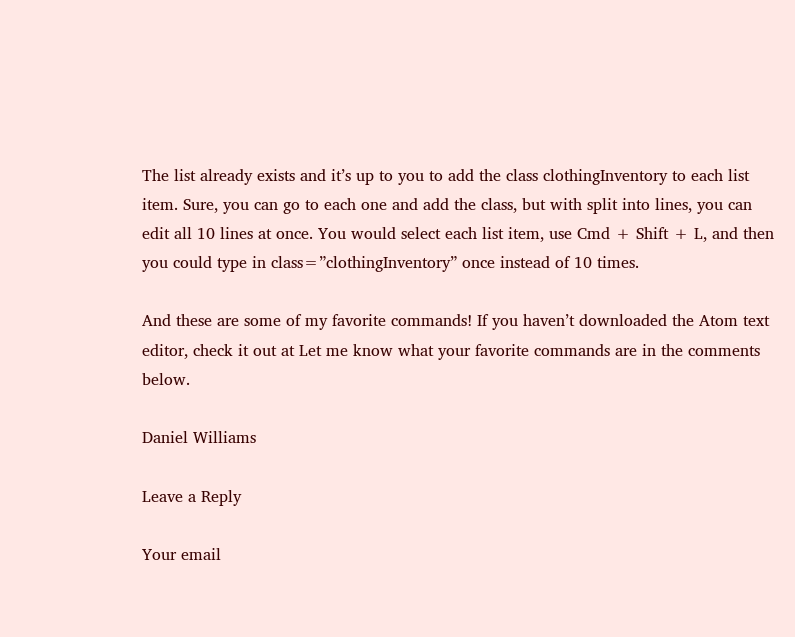The list already exists and it’s up to you to add the class clothingInventory to each list item. Sure, you can go to each one and add the class, but with split into lines, you can edit all 10 lines at once. You would select each list item, use Cmd + Shift + L, and then you could type in class=”clothingInventory” once instead of 10 times.

And these are some of my favorite commands! If you haven’t downloaded the Atom text editor, check it out at Let me know what your favorite commands are in the comments below.

Daniel Williams

Leave a Reply

Your email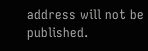address will not be published.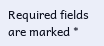Required fields are marked *